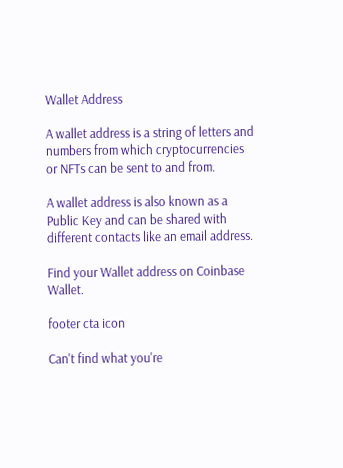Wallet Address

A wallet address is a string of letters and numbers from which cryptocurrencies or NFTs can be sent to and from.

A wallet address is also known as a Public Key and can be shared with different contacts like an email address.

Find your Wallet address on Coinbase Wallet.

footer cta icon

Can't find what you're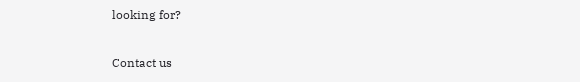looking for?

Contact us